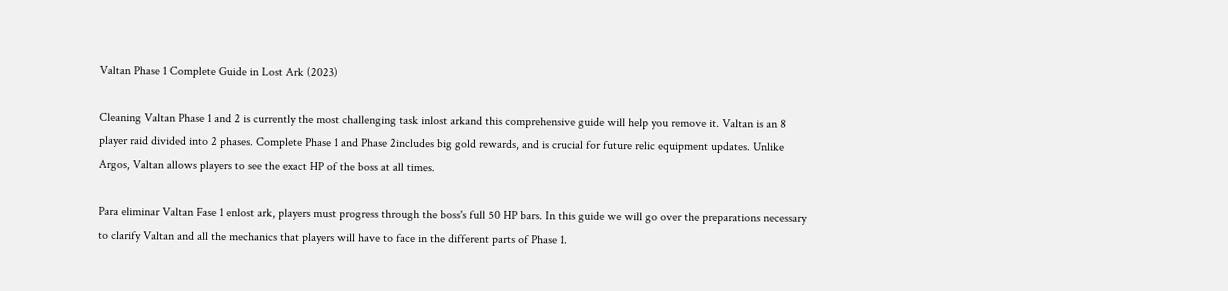Valtan Phase 1 Complete Guide in Lost Ark (2023)

Cleaning Valtan Phase 1 and 2 is currently the most challenging task inlost arkand this comprehensive guide will help you remove it. Valtan is an 8 player raid divided into 2 phases. Complete Phase 1 and Phase 2includes big gold rewards, and is crucial for future relic equipment updates. Unlike Argos, Valtan allows players to see the exact HP of the boss at all times.

Para eliminar Valtan Fase 1 enlost ark, players must progress through the boss's full 50 HP bars. In this guide we will go over the preparations necessary to clarify Valtan and all the mechanics that players will have to face in the different parts of Phase 1.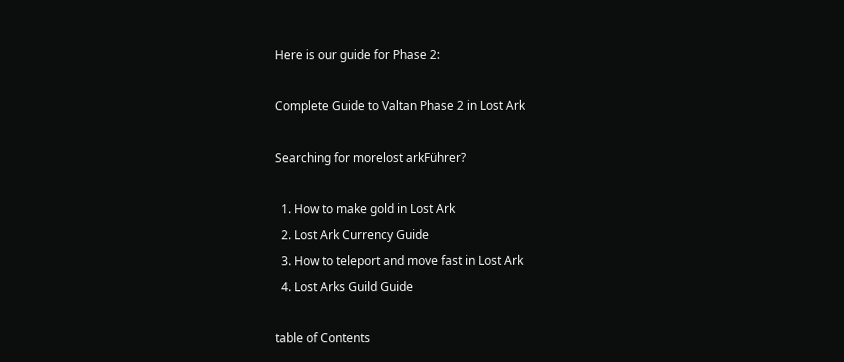Here is our guide for Phase 2:

Complete Guide to Valtan Phase 2 in Lost Ark

Searching for morelost arkFührer?

  1. How to make gold in Lost Ark
  2. Lost Ark Currency Guide
  3. How to teleport and move fast in Lost Ark
  4. Lost Arks Guild Guide

table of Contents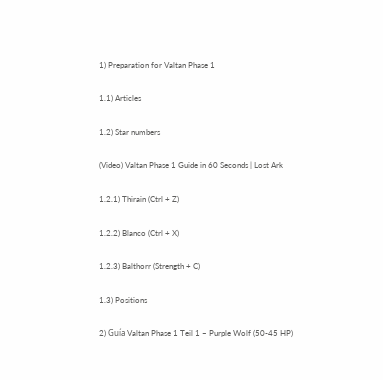1) Preparation for Valtan Phase 1

1.1) Articles

1.2) Star numbers

(Video) Valtan Phase 1 Guide in 60 Seconds | Lost Ark

1.2.1) Thirain (Ctrl + Z)

1.2.2) Blanco (Ctrl + X)

1.2.3) Balthorr (Strength + C)

1.3) Positions

2) Guía Valtan Phase 1 Teil 1 – Purple Wolf (50-45 HP)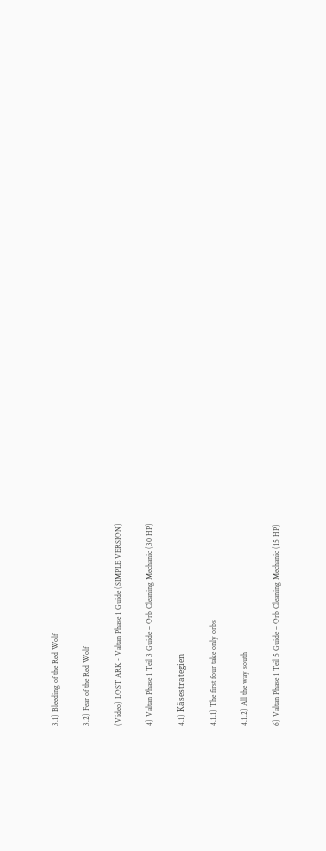3.1) Bleeding of the Red Wolf

3.2) Fear of the Red Wolf

(Video) LOST ARK - Valtan Phase 1 Guide (SIMPLE VERSION)

4) Valtan Phase 1 Teil 3 Guide – Orb Cleaning Mechanic (30 HP)

4.1) Käsestrategien

4.1.1) The first four take only orbs

4.1.2) All the way south

6) Valtan Phase 1 Teil 5 Guide – Orb Cleaning Mechanic (15 HP)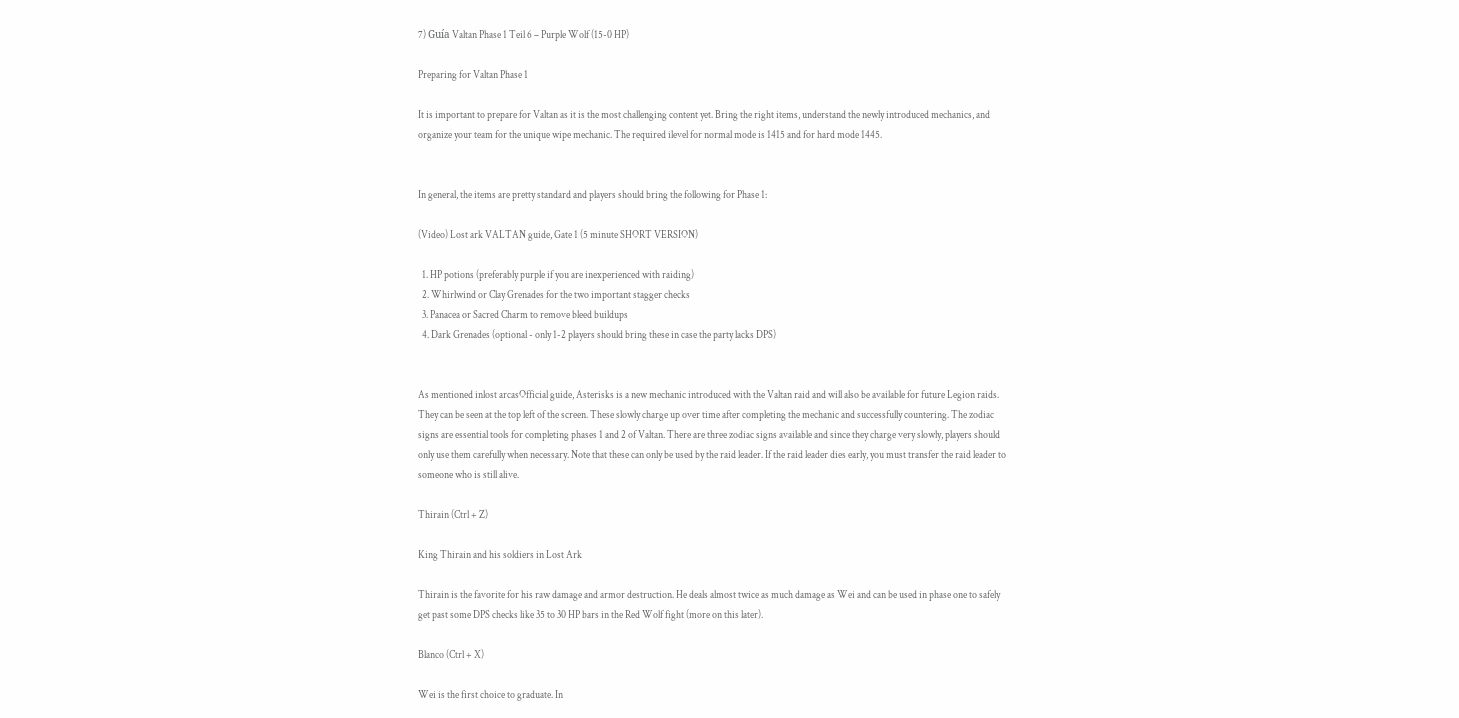7) Guía Valtan Phase 1 Teil 6 – Purple Wolf (15-0 HP)

Preparing for Valtan Phase 1

It is important to prepare for Valtan as it is the most challenging content yet. Bring the right items, understand the newly introduced mechanics, and organize your team for the unique wipe mechanic. The required ilevel for normal mode is 1415 and for hard mode 1445.


In general, the items are pretty standard and players should bring the following for Phase 1:

(Video) Lost ark VALTAN guide, Gate 1 (5 minute SHORT VERSION)

  1. HP potions (preferably purple if you are inexperienced with raiding)
  2. Whirlwind or Clay Grenades for the two important stagger checks
  3. Panacea or Sacred Charm to remove bleed buildups
  4. Dark Grenades (optional - only 1-2 players should bring these in case the party lacks DPS)


As mentioned inlost arcasOfficial guide, Asterisks is a new mechanic introduced with the Valtan raid and will also be available for future Legion raids. They can be seen at the top left of the screen. These slowly charge up over time after completing the mechanic and successfully countering. The zodiac signs are essential tools for completing phases 1 and 2 of Valtan. There are three zodiac signs available and since they charge very slowly, players should only use them carefully when necessary. Note that these can only be used by the raid leader. If the raid leader dies early, you must transfer the raid leader to someone who is still alive.

Thirain (Ctrl + Z)

King Thirain and his soldiers in Lost Ark

Thirain is the favorite for his raw damage and armor destruction. He deals almost twice as much damage as Wei and can be used in phase one to safely get past some DPS checks like 35 to 30 HP bars in the Red Wolf fight (more on this later).

Blanco (Ctrl + X)

Wei is the first choice to graduate. In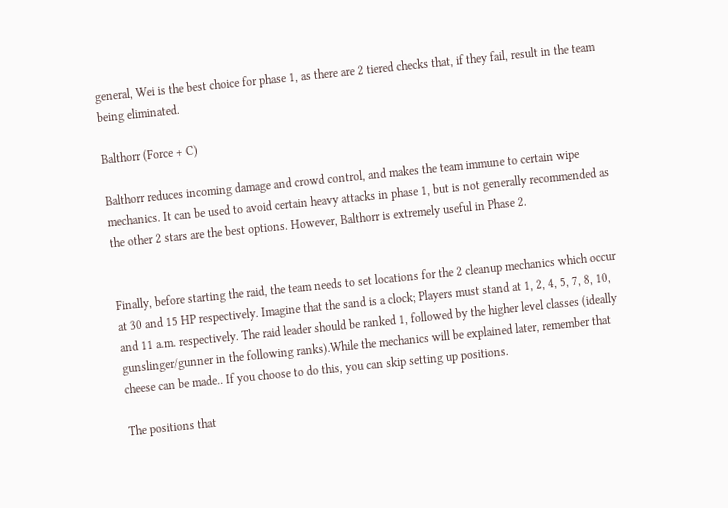general, Wei is the best choice for phase 1, as there are 2 tiered checks that, if they fail, result in the team being eliminated.

Balthorr (Force + C)

Balthorr reduces incoming damage and crowd control, and makes the team immune to certain wipe mechanics. It can be used to avoid certain heavy attacks in phase 1, but is not generally recommended as the other 2 stars are the best options. However, Balthorr is extremely useful in Phase 2.


Finally, before starting the raid, the team needs to set locations for the 2 cleanup mechanics which occur at 30 and 15 HP respectively. Imagine that the sand is a clock; Players must stand at 1, 2, 4, 5, 7, 8, 10, and 11 a.m. respectively. The raid leader should be ranked 1, followed by the higher level classes (ideally gunslinger/gunner in the following ranks).While the mechanics will be explained later, remember that cheese can be made.. If you choose to do this, you can skip setting up positions.

The positions that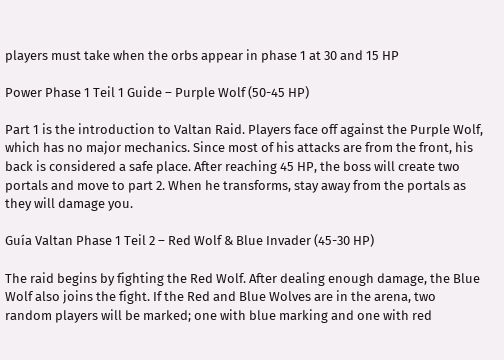players must take when the orbs appear in phase 1 at 30 and 15 HP

Power Phase 1 Teil 1 Guide – Purple Wolf (50-45 HP)

Part 1 is the introduction to Valtan Raid. Players face off against the Purple Wolf, which has no major mechanics. Since most of his attacks are from the front, his back is considered a safe place. After reaching 45 HP, the boss will create two portals and move to part 2. When he transforms, stay away from the portals as they will damage you.

Guía Valtan Phase 1 Teil 2 – Red Wolf & Blue Invader (45-30 HP)

The raid begins by fighting the Red Wolf. After dealing enough damage, the Blue Wolf also joins the fight. If the Red and Blue Wolves are in the arena, two random players will be marked; one with blue marking and one with red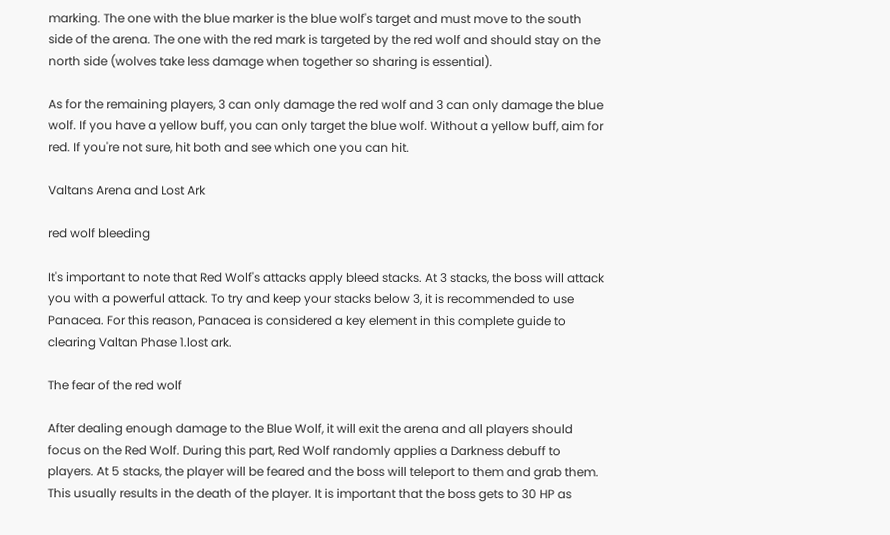marking. The one with the blue marker is the blue wolf's target and must move to the south side of the arena. The one with the red mark is targeted by the red wolf and should stay on the north side (wolves take less damage when together so sharing is essential).

As for the remaining players, 3 can only damage the red wolf and 3 can only damage the blue wolf. If you have a yellow buff, you can only target the blue wolf. Without a yellow buff, aim for red. If you're not sure, hit both and see which one you can hit.

Valtans Arena and Lost Ark

red wolf bleeding

It's important to note that Red Wolf's attacks apply bleed stacks. At 3 stacks, the boss will attack you with a powerful attack. To try and keep your stacks below 3, it is recommended to use Panacea. For this reason, Panacea is considered a key element in this complete guide to clearing Valtan Phase 1.lost ark.

The fear of the red wolf

After dealing enough damage to the Blue Wolf, it will exit the arena and all players should focus on the Red Wolf. During this part, Red Wolf randomly applies a Darkness debuff to players. At 5 stacks, the player will be feared and the boss will teleport to them and grab them. This usually results in the death of the player. It is important that the boss gets to 30 HP as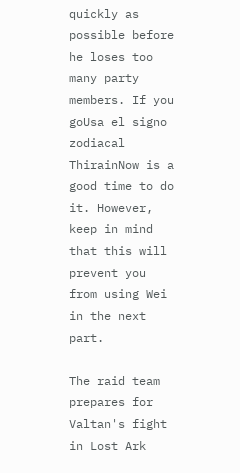quickly as possible before he loses too many party members. If you goUsa el signo zodiacal ThirainNow is a good time to do it. However, keep in mind that this will prevent you from using Wei in the next part.

The raid team prepares for Valtan's fight in Lost Ark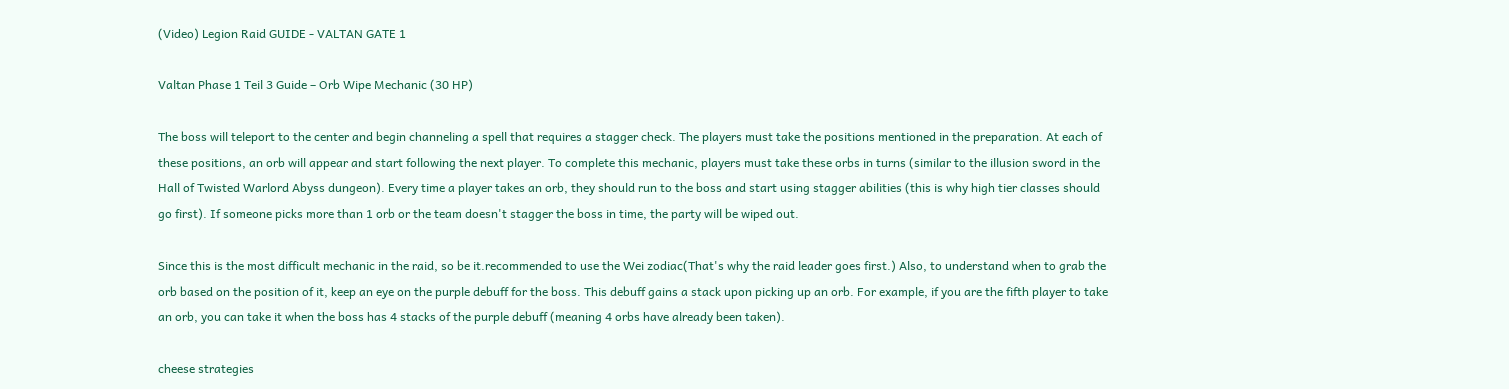(Video) Legion Raid GUIDE - VALTAN GATE 1

Valtan Phase 1 Teil 3 Guide – Orb Wipe Mechanic (30 HP)

The boss will teleport to the center and begin channeling a spell that requires a stagger check. The players must take the positions mentioned in the preparation. At each of these positions, an orb will appear and start following the next player. To complete this mechanic, players must take these orbs in turns (similar to the illusion sword in the Hall of Twisted Warlord Abyss dungeon). Every time a player takes an orb, they should run to the boss and start using stagger abilities (this is why high tier classes should go first). If someone picks more than 1 orb or the team doesn't stagger the boss in time, the party will be wiped out.

Since this is the most difficult mechanic in the raid, so be it.recommended to use the Wei zodiac(That's why the raid leader goes first.) Also, to understand when to grab the orb based on the position of it, keep an eye on the purple debuff for the boss. This debuff gains a stack upon picking up an orb. For example, if you are the fifth player to take an orb, you can take it when the boss has 4 stacks of the purple debuff (meaning 4 orbs have already been taken).

cheese strategies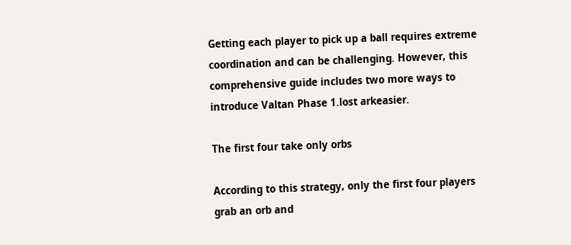Getting each player to pick up a ball requires extreme coordination and can be challenging. However, this comprehensive guide includes two more ways to introduce Valtan Phase 1.lost arkeasier.

The first four take only orbs

According to this strategy, only the first four players grab an orb and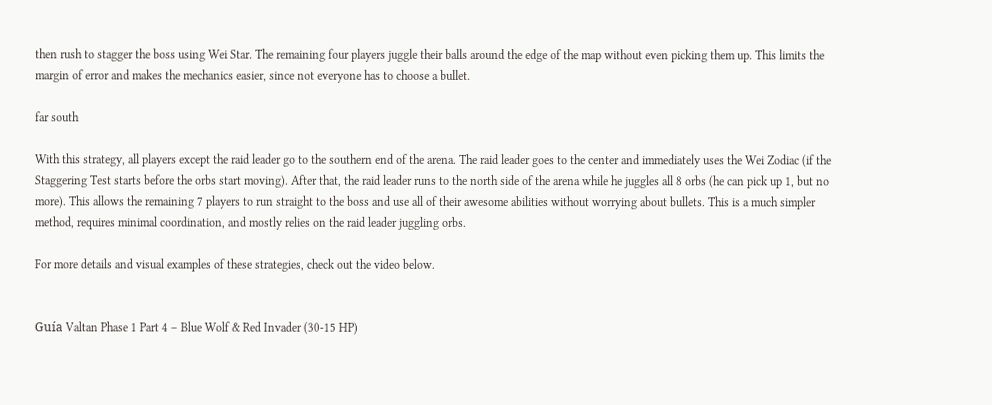then rush to stagger the boss using Wei Star. The remaining four players juggle their balls around the edge of the map without even picking them up. This limits the margin of error and makes the mechanics easier, since not everyone has to choose a bullet.

far south

With this strategy, all players except the raid leader go to the southern end of the arena. The raid leader goes to the center and immediately uses the Wei Zodiac (if the Staggering Test starts before the orbs start moving). After that, the raid leader runs to the north side of the arena while he juggles all 8 orbs (he can pick up 1, but no more). This allows the remaining 7 players to run straight to the boss and use all of their awesome abilities without worrying about bullets. This is a much simpler method, requires minimal coordination, and mostly relies on the raid leader juggling orbs.

For more details and visual examples of these strategies, check out the video below.


Guía Valtan Phase 1 Part 4 – Blue Wolf & Red Invader (30-15 HP)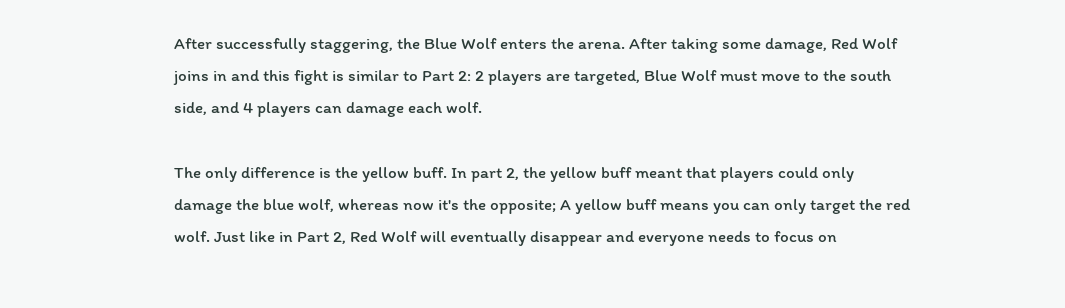After successfully staggering, the Blue Wolf enters the arena. After taking some damage, Red Wolf joins in and this fight is similar to Part 2: 2 players are targeted, Blue Wolf must move to the south side, and 4 players can damage each wolf.

The only difference is the yellow buff. In part 2, the yellow buff meant that players could only damage the blue wolf, whereas now it's the opposite; A yellow buff means you can only target the red wolf. Just like in Part 2, Red Wolf will eventually disappear and everyone needs to focus on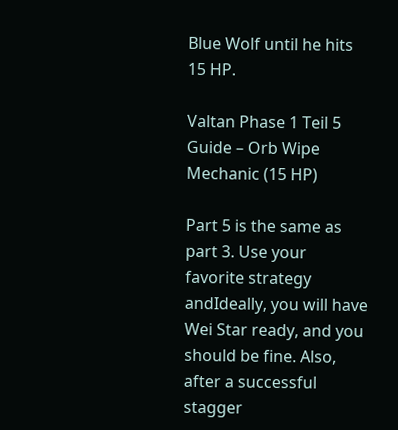Blue Wolf until he hits 15 HP.

Valtan Phase 1 Teil 5 Guide – Orb Wipe Mechanic (15 HP)

Part 5 is the same as part 3. Use your favorite strategy andIdeally, you will have Wei Star ready, and you should be fine. Also, after a successful stagger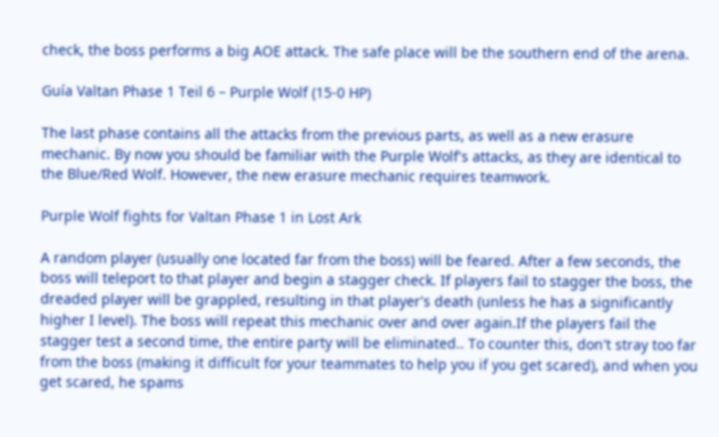check, the boss performs a big AOE attack. The safe place will be the southern end of the arena.

Guía Valtan Phase 1 Teil 6 – Purple Wolf (15-0 HP)

The last phase contains all the attacks from the previous parts, as well as a new erasure mechanic. By now you should be familiar with the Purple Wolf's attacks, as they are identical to the Blue/Red Wolf. However, the new erasure mechanic requires teamwork.

Purple Wolf fights for Valtan Phase 1 in Lost Ark

A random player (usually one located far from the boss) will be feared. After a few seconds, the boss will teleport to that player and begin a stagger check. If players fail to stagger the boss, the dreaded player will be grappled, resulting in that player's death (unless he has a significantly higher I level). The boss will repeat this mechanic over and over again.If the players fail the stagger test a second time, the entire party will be eliminated.. To counter this, don't stray too far from the boss (making it difficult for your teammates to help you if you get scared), and when you get scared, he spams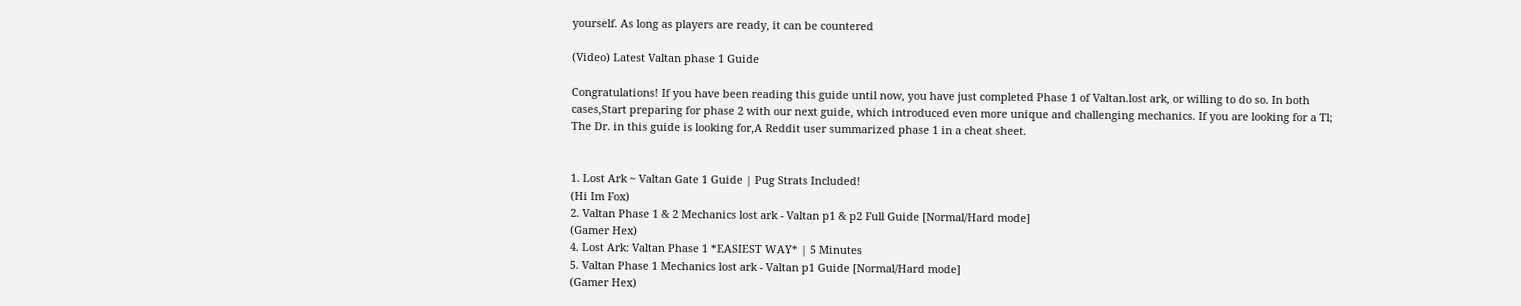yourself. As long as players are ready, it can be countered

(Video) Latest Valtan phase 1 Guide

Congratulations! If you have been reading this guide until now, you have just completed Phase 1 of Valtan.lost ark, or willing to do so. In both cases,Start preparing for phase 2 with our next guide, which introduced even more unique and challenging mechanics. If you are looking for a Tl; The Dr. in this guide is looking for,A Reddit user summarized phase 1 in a cheat sheet.


1. Lost Ark ~ Valtan Gate 1 Guide | Pug Strats Included!
(Hi Im Fox)
2. Valtan Phase 1 & 2 Mechanics lost ark - Valtan p1 & p2 Full Guide [Normal/Hard mode]
(Gamer Hex)
4. Lost Ark: Valtan Phase 1 *EASIEST WAY* | 5 Minutes
5. Valtan Phase 1 Mechanics lost ark - Valtan p1 Guide [Normal/Hard mode]
(Gamer Hex)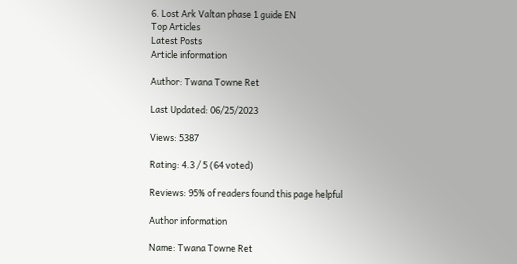6. Lost Ark Valtan phase 1 guide EN
Top Articles
Latest Posts
Article information

Author: Twana Towne Ret

Last Updated: 06/25/2023

Views: 5387

Rating: 4.3 / 5 (64 voted)

Reviews: 95% of readers found this page helpful

Author information

Name: Twana Towne Ret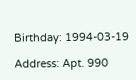Birthday: 1994-03-19

Address: Apt. 990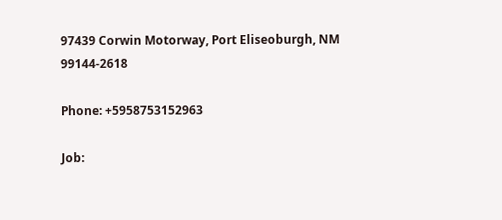97439 Corwin Motorway, Port Eliseoburgh, NM 99144-2618

Phone: +5958753152963

Job: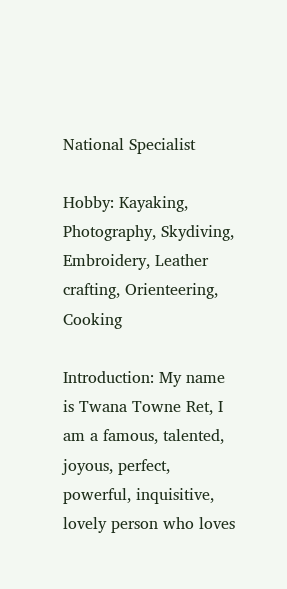National Specialist

Hobby: Kayaking, Photography, Skydiving, Embroidery, Leather crafting, Orienteering, Cooking

Introduction: My name is Twana Towne Ret, I am a famous, talented, joyous, perfect, powerful, inquisitive, lovely person who loves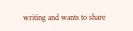writing and wants to share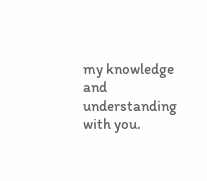my knowledge and understanding with you.